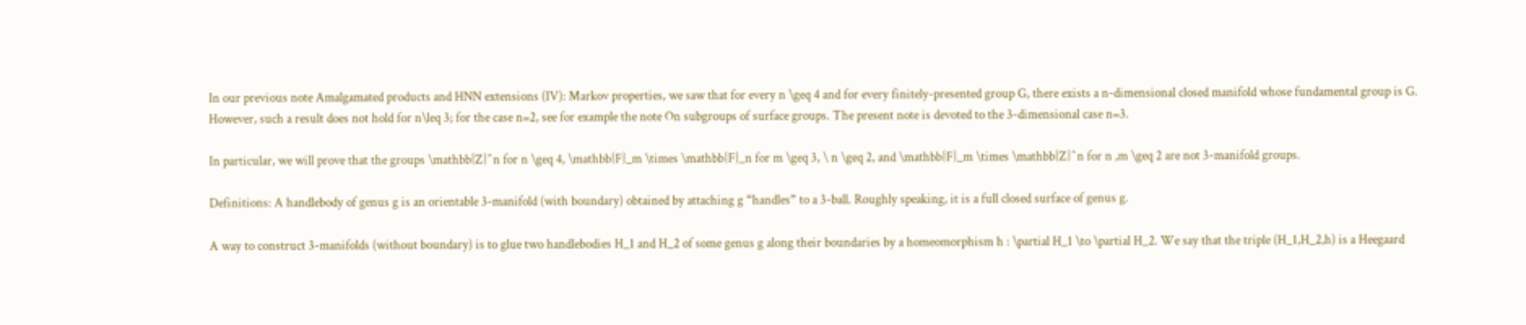In our previous note Amalgamated products and HNN extensions (IV): Markov properties, we saw that for every n \geq 4 and for every finitely-presented group G, there exists a n-dimensional closed manifold whose fundamental group is G. However, such a result does not hold for n\leq 3; for the case n=2, see for example the note On subgroups of surface groups. The present note is devoted to the 3-dimensional case n=3.

In particular, we will prove that the groups \mathbb{Z}^n for n \geq 4, \mathbb{F}_m \times \mathbb{F}_n for m \geq 3, \ n \geq 2, and \mathbb{F}_m \times \mathbb{Z}^n for n ,m \geq 2 are not 3-manifold groups.

Definitions: A handlebody of genus g is an orientable 3-manifold (with boundary) obtained by attaching g “handles” to a 3-ball. Roughly speaking, it is a full closed surface of genus g.

A way to construct 3-manifolds (without boundary) is to glue two handlebodies H_1 and H_2 of some genus g along their boundaries by a homeomorphism h : \partial H_1 \to \partial H_2. We say that the triple (H_1,H_2,h) is a Heegaard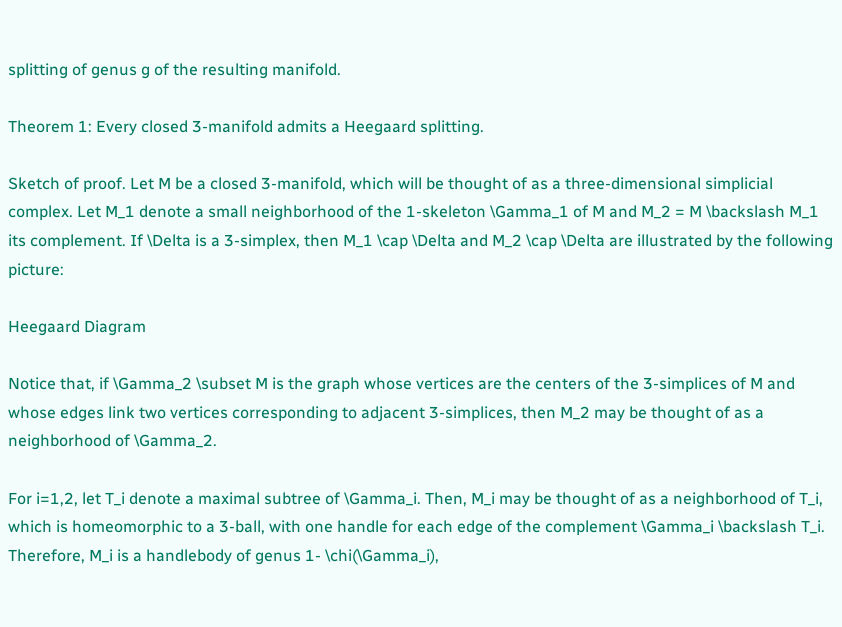splitting of genus g of the resulting manifold.

Theorem 1: Every closed 3-manifold admits a Heegaard splitting.

Sketch of proof. Let M be a closed 3-manifold, which will be thought of as a three-dimensional simplicial complex. Let M_1 denote a small neighborhood of the 1-skeleton \Gamma_1 of M and M_2 = M \backslash M_1 its complement. If \Delta is a 3-simplex, then M_1 \cap \Delta and M_2 \cap \Delta are illustrated by the following picture:

Heegaard Diagram

Notice that, if \Gamma_2 \subset M is the graph whose vertices are the centers of the 3-simplices of M and whose edges link two vertices corresponding to adjacent 3-simplices, then M_2 may be thought of as a neighborhood of \Gamma_2.

For i=1,2, let T_i denote a maximal subtree of \Gamma_i. Then, M_i may be thought of as a neighborhood of T_i, which is homeomorphic to a 3-ball, with one handle for each edge of the complement \Gamma_i \backslash T_i. Therefore, M_i is a handlebody of genus 1- \chi(\Gamma_i),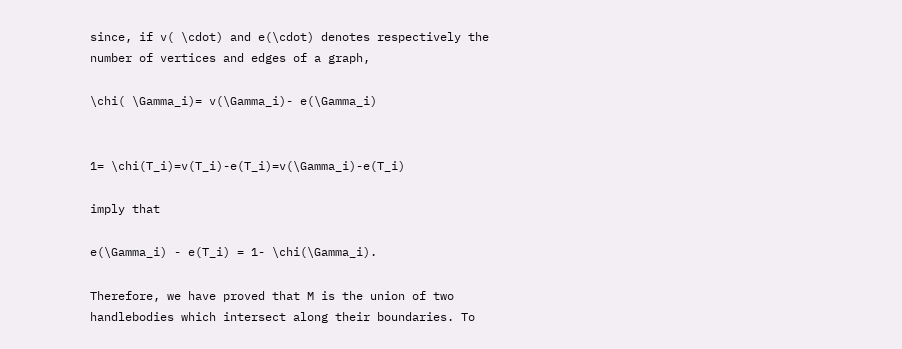since, if v( \cdot) and e(\cdot) denotes respectively the number of vertices and edges of a graph,

\chi( \Gamma_i)= v(\Gamma_i)- e(\Gamma_i)


1= \chi(T_i)=v(T_i)-e(T_i)=v(\Gamma_i)-e(T_i)

imply that

e(\Gamma_i) - e(T_i) = 1- \chi(\Gamma_i).

Therefore, we have proved that M is the union of two handlebodies which intersect along their boundaries. To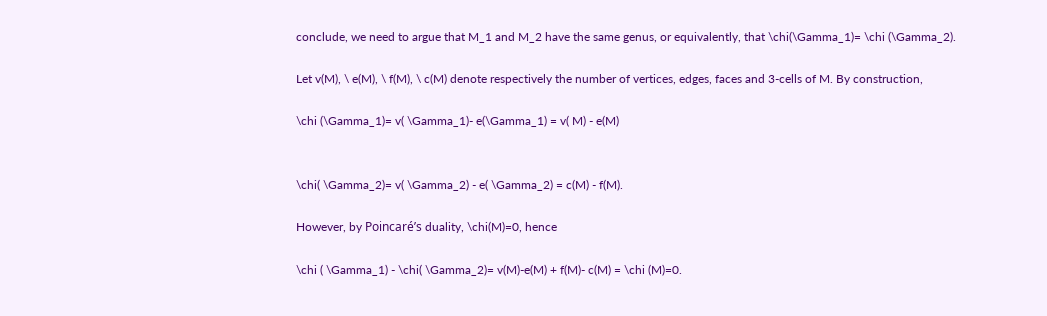conclude, we need to argue that M_1 and M_2 have the same genus, or equivalently, that \chi(\Gamma_1)= \chi (\Gamma_2).

Let v(M), \ e(M), \ f(M), \ c(M) denote respectively the number of vertices, edges, faces and 3-cells of M. By construction,

\chi (\Gamma_1)= v( \Gamma_1)- e(\Gamma_1) = v( M) - e(M)


\chi( \Gamma_2)= v( \Gamma_2) - e( \Gamma_2) = c(M) - f(M).

However, by Poincaré’s duality, \chi(M)=0, hence

\chi ( \Gamma_1) - \chi( \Gamma_2)= v(M)-e(M) + f(M)- c(M) = \chi (M)=0.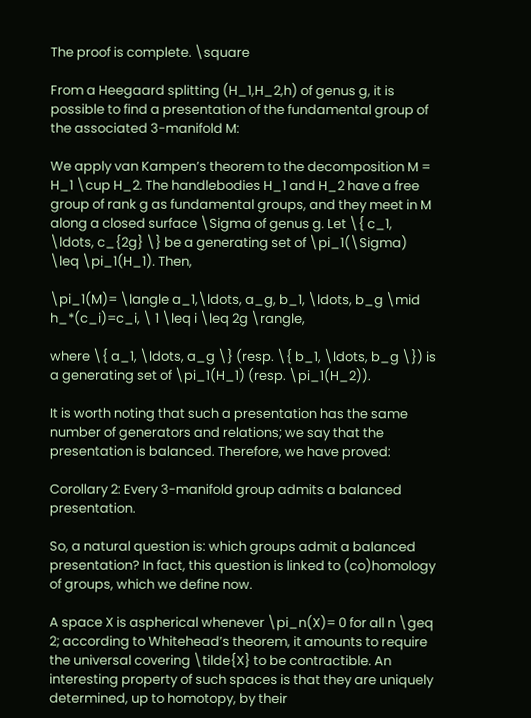The proof is complete. \square

From a Heegaard splitting (H_1,H_2,h) of genus g, it is possible to find a presentation of the fundamental group of the associated 3-manifold M:

We apply van Kampen’s theorem to the decomposition M = H_1 \cup H_2. The handlebodies H_1 and H_2 have a free group of rank g as fundamental groups, and they meet in M along a closed surface \Sigma of genus g. Let \{ c_1, \ldots, c_{2g} \} be a generating set of \pi_1(\Sigma) \leq \pi_1(H_1). Then,

\pi_1(M)= \langle a_1,\ldots, a_g, b_1, \ldots, b_g \mid h_*(c_i)=c_i, \ 1 \leq i \leq 2g \rangle,

where \{ a_1, \ldots, a_g \} (resp. \{ b_1, \ldots, b_g \}) is a generating set of \pi_1(H_1) (resp. \pi_1(H_2)).

It is worth noting that such a presentation has the same number of generators and relations; we say that the presentation is balanced. Therefore, we have proved:

Corollary 2: Every 3-manifold group admits a balanced presentation.

So, a natural question is: which groups admit a balanced presentation? In fact, this question is linked to (co)homology of groups, which we define now.

A space X is aspherical whenever \pi_n(X)= 0 for all n \geq 2; according to Whitehead’s theorem, it amounts to require the universal covering \tilde{X} to be contractible. An interesting property of such spaces is that they are uniquely determined, up to homotopy, by their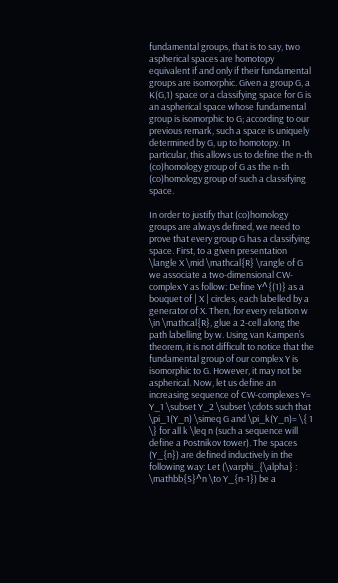fundamental groups, that is to say, two aspherical spaces are homotopy equivalent if and only if their fundamental groups are isomorphic. Given a group G, a K(G,1) space or a classifying space for G is an aspherical space whose fundamental group is isomorphic to G; according to our previous remark, such a space is uniquely determined by G, up to homotopy. In particular, this allows us to define the n-th (co)homology group of G as the n-th (co)homology group of such a classifying space.

In order to justify that (co)homology groups are always defined, we need to prove that every group G has a classifying space. First, to a given presentation \langle X \mid \mathcal{R} \rangle of G we associate a two-dimensional CW-complex Y as follow: Define Y^{(1)} as a bouquet of | X | circles, each labelled by a generator of X. Then, for every relation w \in \mathcal{R}, glue a 2-cell along the path labelling by w. Using van Kampen’s theorem, it is not difficult to notice that the fundamental group of our complex Y is isomorphic to G. However, it may not be aspherical. Now, let us define an increasing sequence of CW-complexes Y= Y_1 \subset Y_2 \subset \cdots such that \pi_1(Y_n) \simeq G and \pi_k(Y_n)= \{ 1 \} for all k \leq n (such a sequence will define a Postnikov tower). The spaces (Y_{n}) are defined inductively in the following way: Let (\varphi_{\alpha} : \mathbb{S}^n \to Y_{n-1}) be a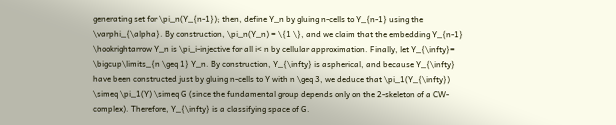generating set for \pi_n(Y_{n-1}); then, define Y_n by gluing n-cells to Y_{n-1} using the \varphi_{\alpha}. By construction, \pi_n(Y_n) = \{1 \}, and we claim that the embedding Y_{n-1} \hookrightarrow Y_n is \pi_i-injective for all i< n by cellular approximation. Finally, let Y_{\infty}= \bigcup\limits_{n \geq 1} Y_n. By construction, Y_{\infty} is aspherical, and because Y_{\infty} have been constructed just by gluing n-cells to Y with n \geq 3, we deduce that \pi_1(Y_{\infty}) \simeq \pi_1(Y) \simeq G (since the fundamental group depends only on the 2-skeleton of a CW-complex). Therefore, Y_{\infty} is a classifying space of G.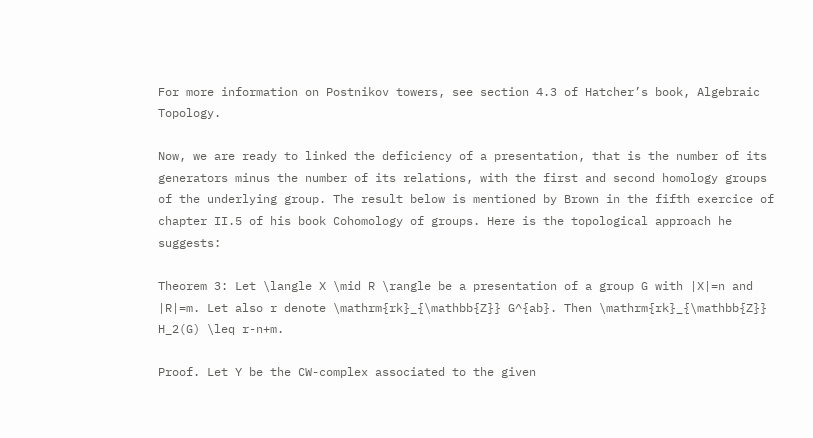For more information on Postnikov towers, see section 4.3 of Hatcher’s book, Algebraic Topology.

Now, we are ready to linked the deficiency of a presentation, that is the number of its generators minus the number of its relations, with the first and second homology groups of the underlying group. The result below is mentioned by Brown in the fifth exercice of chapter II.5 of his book Cohomology of groups. Here is the topological approach he suggests:

Theorem 3: Let \langle X \mid R \rangle be a presentation of a group G with |X|=n and |R|=m. Let also r denote \mathrm{rk}_{\mathbb{Z}} G^{ab}. Then \mathrm{rk}_{\mathbb{Z}} H_2(G) \leq r-n+m.

Proof. Let Y be the CW-complex associated to the given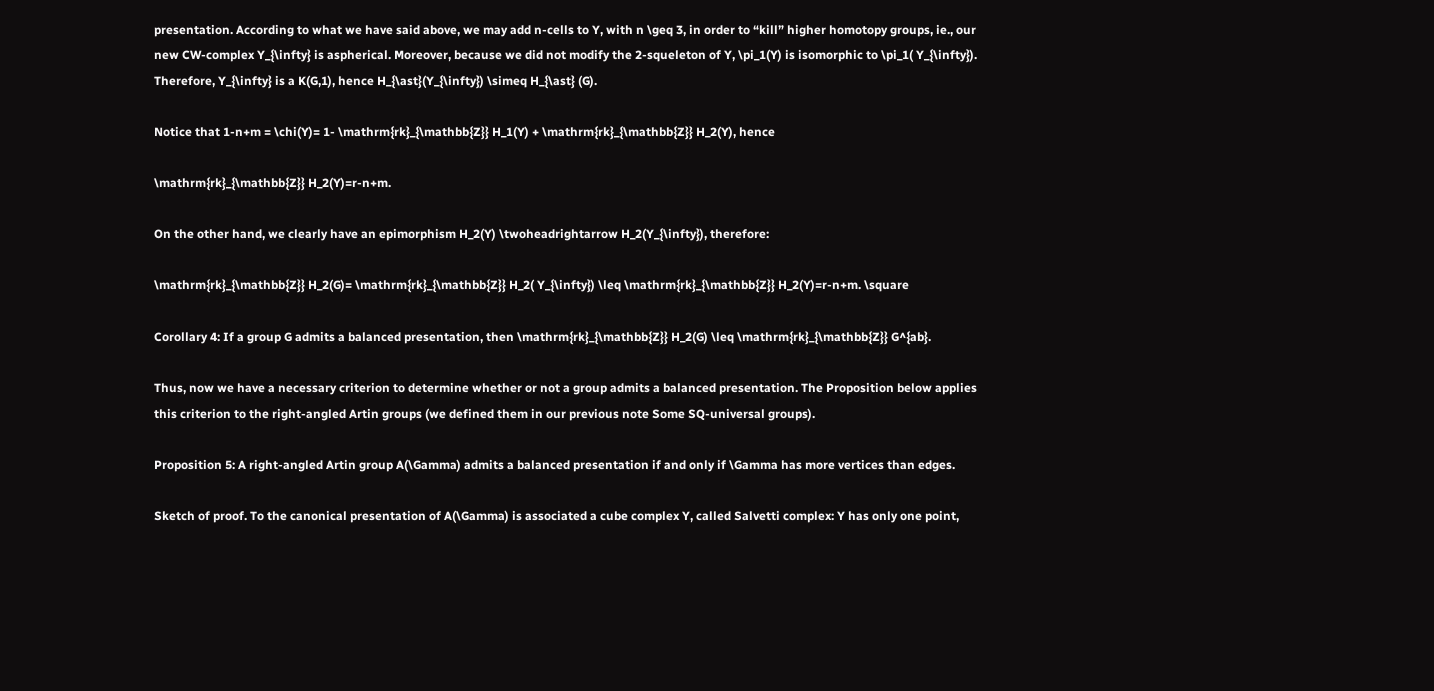presentation. According to what we have said above, we may add n-cells to Y, with n \geq 3, in order to “kill” higher homotopy groups, ie., our new CW-complex Y_{\infty} is aspherical. Moreover, because we did not modify the 2-squeleton of Y, \pi_1(Y) is isomorphic to \pi_1( Y_{\infty}). Therefore, Y_{\infty} is a K(G,1), hence H_{\ast}(Y_{\infty}) \simeq H_{\ast} (G).

Notice that 1-n+m = \chi(Y)= 1- \mathrm{rk}_{\mathbb{Z}} H_1(Y) + \mathrm{rk}_{\mathbb{Z}} H_2(Y), hence

\mathrm{rk}_{\mathbb{Z}} H_2(Y)=r-n+m.

On the other hand, we clearly have an epimorphism H_2(Y) \twoheadrightarrow H_2(Y_{\infty}), therefore:

\mathrm{rk}_{\mathbb{Z}} H_2(G)= \mathrm{rk}_{\mathbb{Z}} H_2( Y_{\infty}) \leq \mathrm{rk}_{\mathbb{Z}} H_2(Y)=r-n+m. \square

Corollary 4: If a group G admits a balanced presentation, then \mathrm{rk}_{\mathbb{Z}} H_2(G) \leq \mathrm{rk}_{\mathbb{Z}} G^{ab}.

Thus, now we have a necessary criterion to determine whether or not a group admits a balanced presentation. The Proposition below applies this criterion to the right-angled Artin groups (we defined them in our previous note Some SQ-universal groups).

Proposition 5: A right-angled Artin group A(\Gamma) admits a balanced presentation if and only if \Gamma has more vertices than edges.

Sketch of proof. To the canonical presentation of A(\Gamma) is associated a cube complex Y, called Salvetti complex: Y has only one point,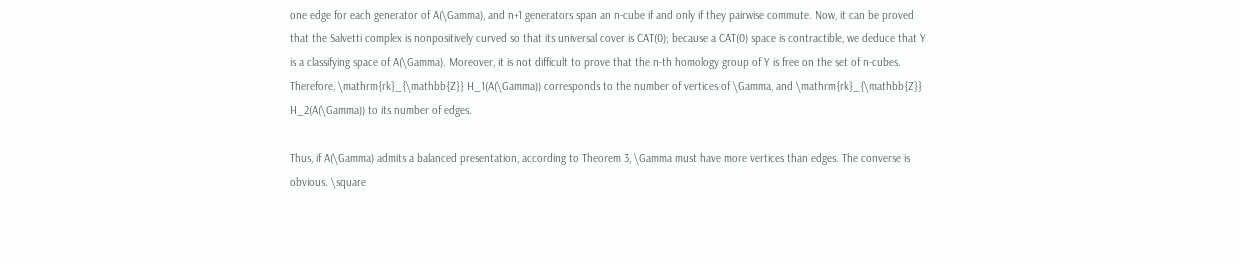one edge for each generator of A(\Gamma), and n+1 generators span an n-cube if and only if they pairwise commute. Now, it can be proved that the Salvetti complex is nonpositively curved so that its universal cover is CAT(0); because a CAT(0) space is contractible, we deduce that Y is a classifying space of A(\Gamma). Moreover, it is not difficult to prove that the n-th homology group of Y is free on the set of n-cubes. Therefore, \mathrm{rk}_{\mathbb{Z}} H_1(A(\Gamma)) corresponds to the number of vertices of \Gamma, and \mathrm{rk}_{\mathbb{Z}} H_2(A(\Gamma)) to its number of edges.

Thus, if A(\Gamma) admits a balanced presentation, according to Theorem 3, \Gamma must have more vertices than edges. The converse is obvious. \square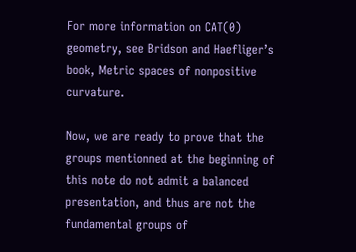For more information on CAT(0) geometry, see Bridson and Haefliger’s book, Metric spaces of nonpositive curvature.

Now, we are ready to prove that the groups mentionned at the beginning of this note do not admit a balanced presentation, and thus are not the fundamental groups of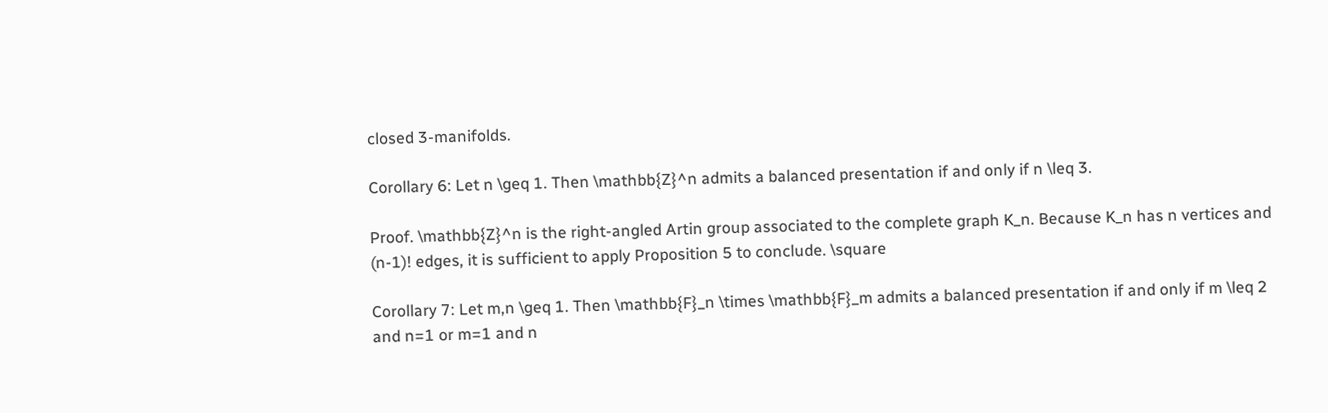closed 3-manifolds.

Corollary 6: Let n \geq 1. Then \mathbb{Z}^n admits a balanced presentation if and only if n \leq 3.

Proof. \mathbb{Z}^n is the right-angled Artin group associated to the complete graph K_n. Because K_n has n vertices and (n-1)! edges, it is sufficient to apply Proposition 5 to conclude. \square

Corollary 7: Let m,n \geq 1. Then \mathbb{F}_n \times \mathbb{F}_m admits a balanced presentation if and only if m \leq 2 and n=1 or m=1 and n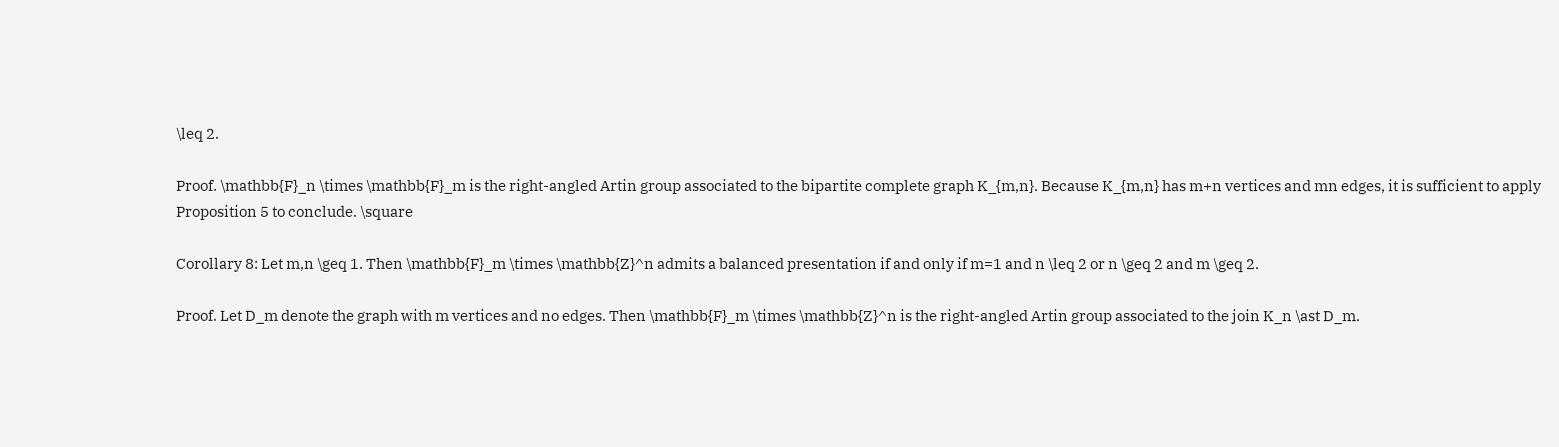\leq 2.

Proof. \mathbb{F}_n \times \mathbb{F}_m is the right-angled Artin group associated to the bipartite complete graph K_{m,n}. Because K_{m,n} has m+n vertices and mn edges, it is sufficient to apply Proposition 5 to conclude. \square

Corollary 8: Let m,n \geq 1. Then \mathbb{F}_m \times \mathbb{Z}^n admits a balanced presentation if and only if m=1 and n \leq 2 or n \geq 2 and m \geq 2.

Proof. Let D_m denote the graph with m vertices and no edges. Then \mathbb{F}_m \times \mathbb{Z}^n is the right-angled Artin group associated to the join K_n \ast D_m.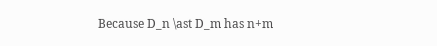Because D_n \ast D_m has n+m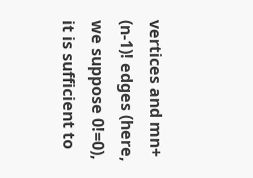vertices and mn+ (n-1)! edges (here, we suppose 0!=0), it is sufficient to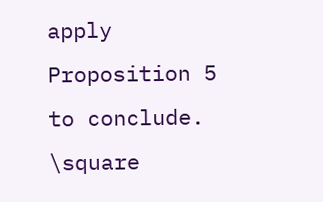apply Proposition 5 to conclude. \square